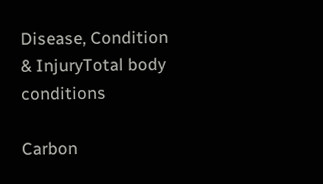Disease, Condition & InjuryTotal body conditions

Carbon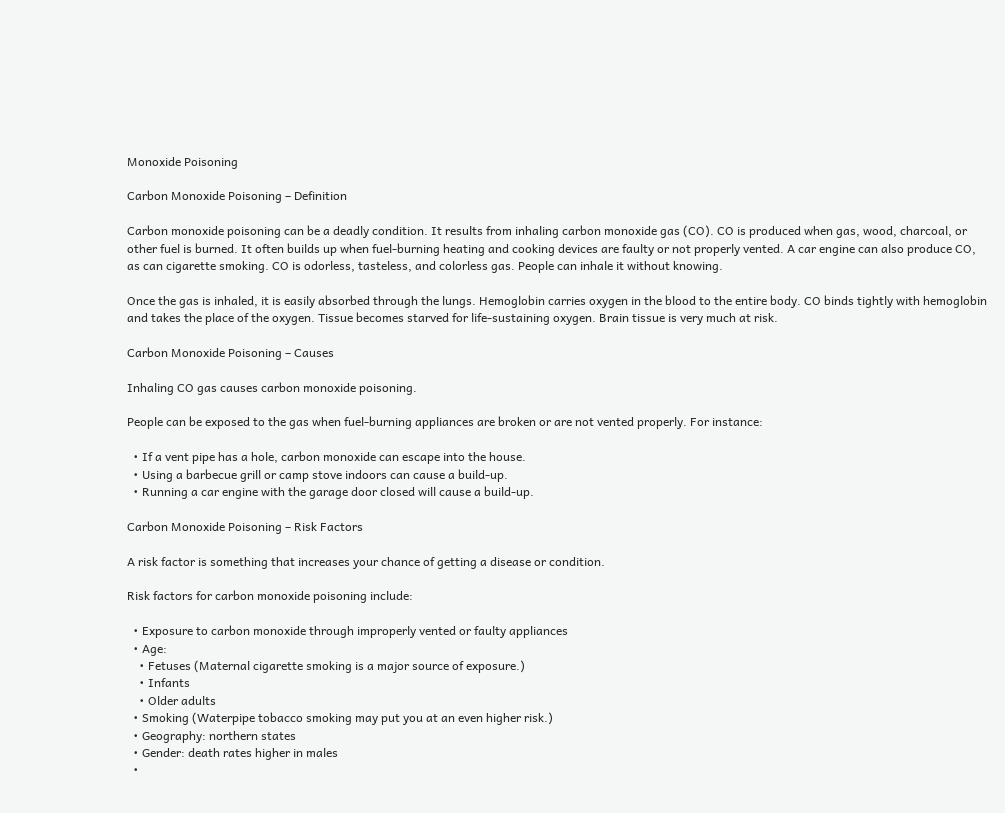Monoxide Poisoning

Carbon Monoxide Poisoning – Definition

Carbon monoxide poisoning can be a deadly condition. It results from inhaling carbon monoxide gas (CO). CO is produced when gas, wood, charcoal, or other fuel is burned. It often builds up when fuel-burning heating and cooking devices are faulty or not properly vented. A car engine can also produce CO, as can cigarette smoking. CO is odorless, tasteless, and colorless gas. People can inhale it without knowing.

Once the gas is inhaled, it is easily absorbed through the lungs. Hemoglobin carries oxygen in the blood to the entire body. CO binds tightly with hemoglobin and takes the place of the oxygen. Tissue becomes starved for life-sustaining oxygen. Brain tissue is very much at risk.

Carbon Monoxide Poisoning – Causes

Inhaling CO gas causes carbon monoxide poisoning.

People can be exposed to the gas when fuel-burning appliances are broken or are not vented properly. For instance:

  • If a vent pipe has a hole, carbon monoxide can escape into the house.
  • Using a barbecue grill or camp stove indoors can cause a build-up.
  • Running a car engine with the garage door closed will cause a build-up.

Carbon Monoxide Poisoning – Risk Factors

A risk factor is something that increases your chance of getting a disease or condition.

Risk factors for carbon monoxide poisoning include:

  • Exposure to carbon monoxide through improperly vented or faulty appliances
  • Age:
    • Fetuses (Maternal cigarette smoking is a major source of exposure.)
    • Infants
    • Older adults
  • Smoking (Waterpipe tobacco smoking may put you at an even higher risk.)
  • Geography: northern states
  • Gender: death rates higher in males
  •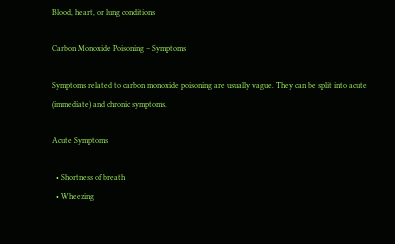Blood, heart, or lung conditions

Carbon Monoxide Poisoning – Symptoms

Symptoms related to carbon monoxide poisoning are usually vague. They can be split into acute (immediate) and chronic symptoms.

Acute Symptoms

  • Shortness of breath
  • Wheezing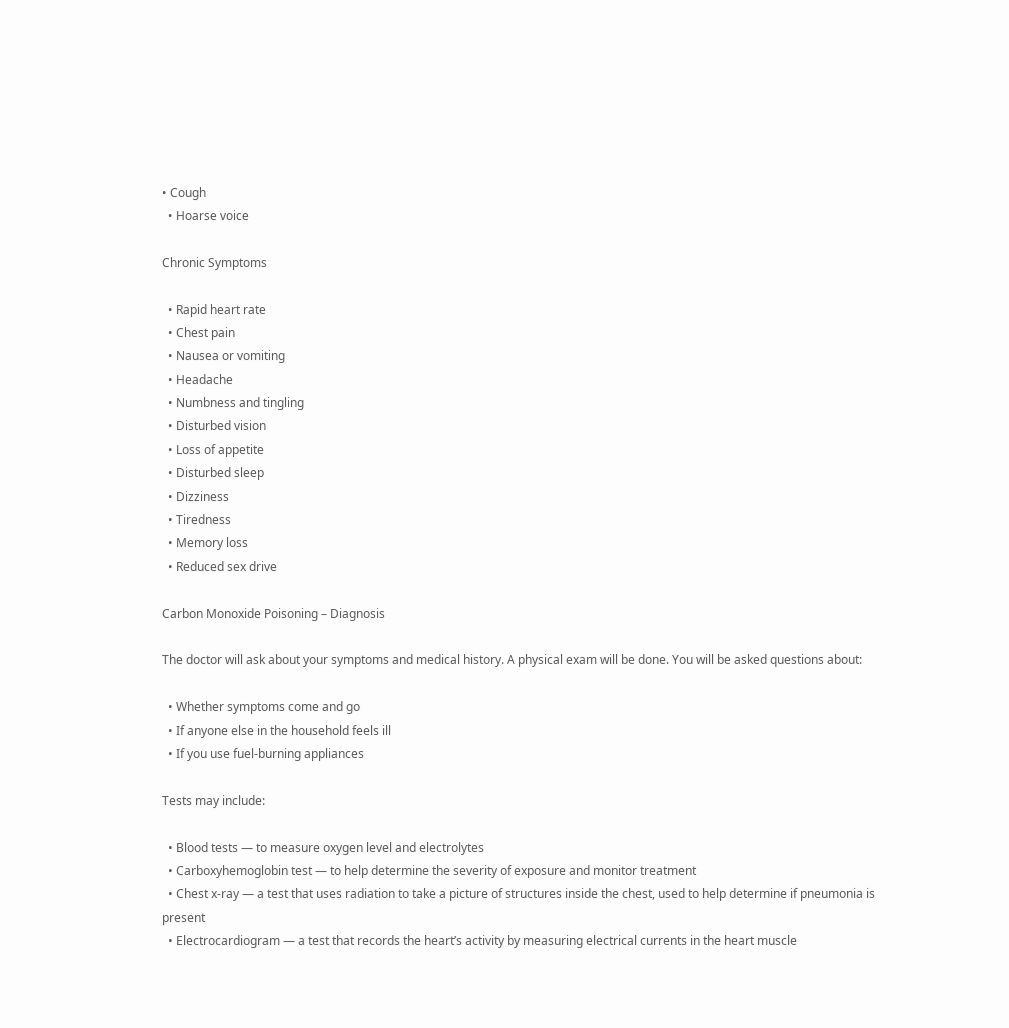• Cough
  • Hoarse voice

Chronic Symptoms

  • Rapid heart rate
  • Chest pain
  • Nausea or vomiting
  • Headache
  • Numbness and tingling
  • Disturbed vision
  • Loss of appetite
  • Disturbed sleep
  • Dizziness
  • Tiredness
  • Memory loss
  • Reduced sex drive

Carbon Monoxide Poisoning – Diagnosis

The doctor will ask about your symptoms and medical history. A physical exam will be done. You will be asked questions about:

  • Whether symptoms come and go
  • If anyone else in the household feels ill
  • If you use fuel-burning appliances

Tests may include:

  • Blood tests — to measure oxygen level and electrolytes
  • Carboxyhemoglobin test — to help determine the severity of exposure and monitor treatment
  • Chest x-ray — a test that uses radiation to take a picture of structures inside the chest, used to help determine if pneumonia is present
  • Electrocardiogram — a test that records the heart’s activity by measuring electrical currents in the heart muscle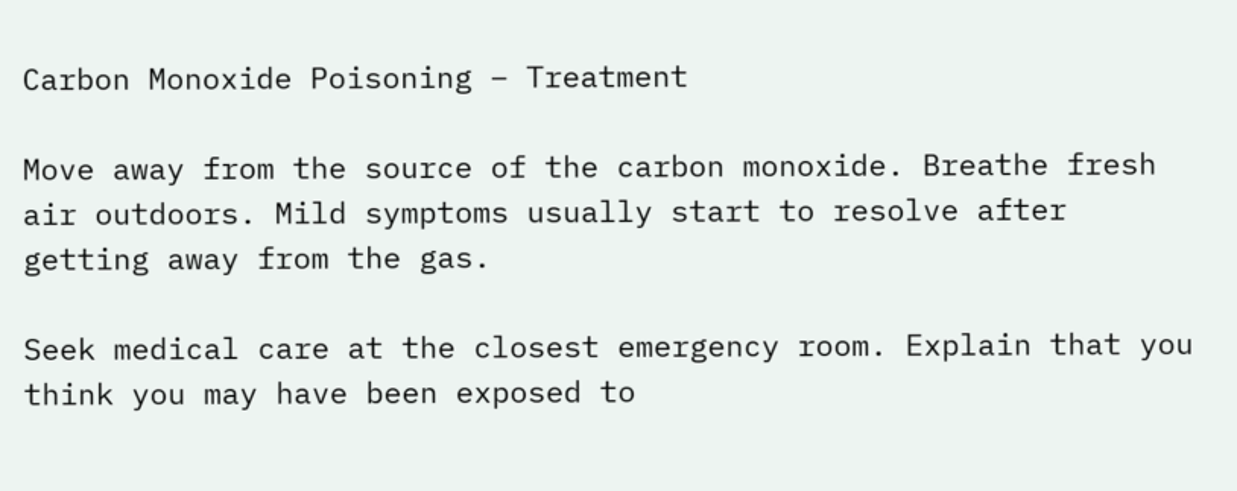Carbon Monoxide Poisoning – Treatment

Move away from the source of the carbon monoxide. Breathe fresh air outdoors. Mild symptoms usually start to resolve after getting away from the gas.

Seek medical care at the closest emergency room. Explain that you think you may have been exposed to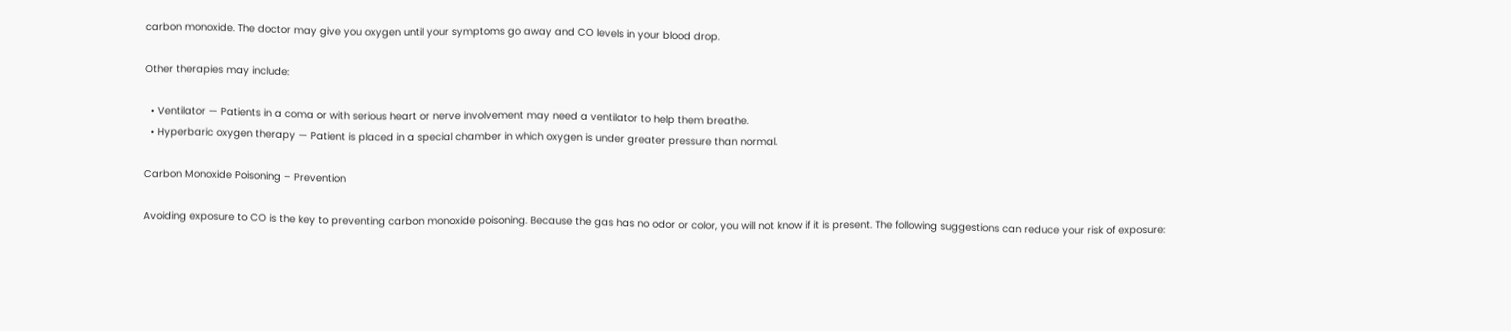carbon monoxide. The doctor may give you oxygen until your symptoms go away and CO levels in your blood drop.

Other therapies may include:

  • Ventilator — Patients in a coma or with serious heart or nerve involvement may need a ventilator to help them breathe.
  • Hyperbaric oxygen therapy — Patient is placed in a special chamber in which oxygen is under greater pressure than normal.

Carbon Monoxide Poisoning – Prevention

Avoiding exposure to CO is the key to preventing carbon monoxide poisoning. Because the gas has no odor or color, you will not know if it is present. The following suggestions can reduce your risk of exposure: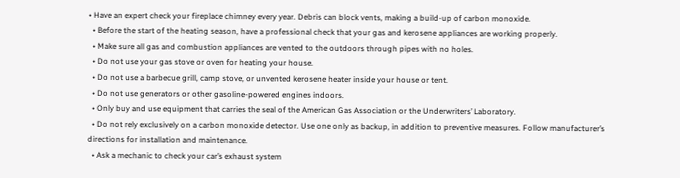• Have an expert check your fireplace chimney every year. Debris can block vents, making a build-up of carbon monoxide.
  • Before the start of the heating season, have a professional check that your gas and kerosene appliances are working properly.
  • Make sure all gas and combustion appliances are vented to the outdoors through pipes with no holes.
  • Do not use your gas stove or oven for heating your house.
  • Do not use a barbecue grill, camp stove, or unvented kerosene heater inside your house or tent.
  • Do not use generators or other gasoline-powered engines indoors.
  • Only buy and use equipment that carries the seal of the American Gas Association or the Underwriters’ Laboratory.
  • Do not rely exclusively on a carbon monoxide detector. Use one only as backup, in addition to preventive measures. Follow manufacturer’s directions for installation and maintenance.
  • Ask a mechanic to check your car’s exhaust system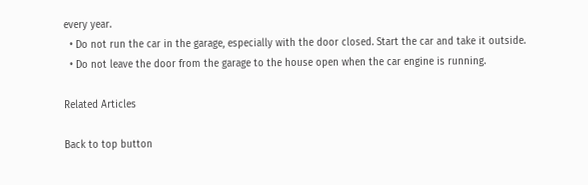every year.
  • Do not run the car in the garage, especially with the door closed. Start the car and take it outside.
  • Do not leave the door from the garage to the house open when the car engine is running.

Related Articles

Back to top button